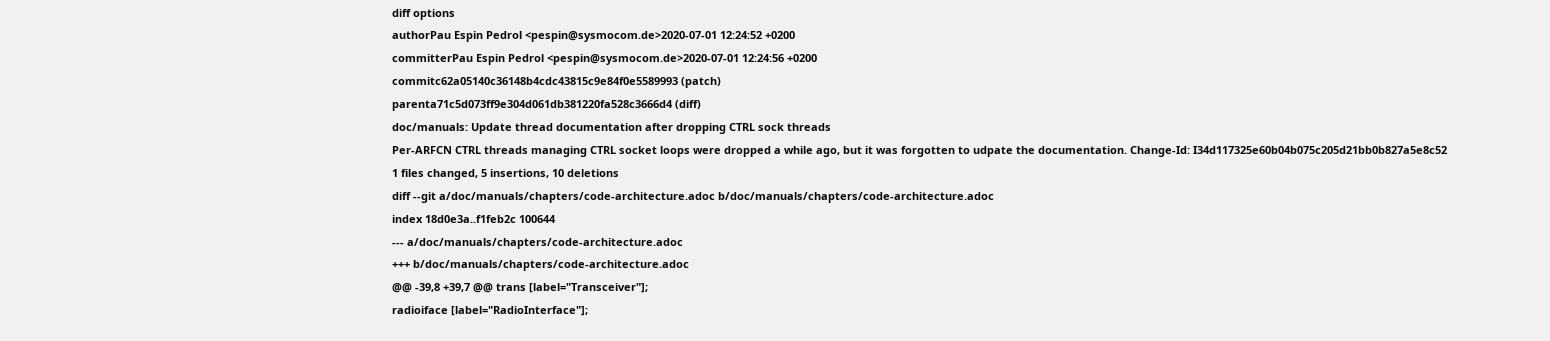diff options
authorPau Espin Pedrol <pespin@sysmocom.de>2020-07-01 12:24:52 +0200
committerPau Espin Pedrol <pespin@sysmocom.de>2020-07-01 12:24:56 +0200
commitc62a05140c36148b4cdc43815c9e84f0e5589993 (patch)
parenta71c5d073ff9e304d061db381220fa528c3666d4 (diff)
doc/manuals: Update thread documentation after dropping CTRL sock threads
Per-ARFCN CTRL threads managing CTRL socket loops were dropped a while ago, but it was forgotten to udpate the documentation. Change-Id: I34d117325e60b04b075c205d21bb0b827a5e8c52
1 files changed, 5 insertions, 10 deletions
diff --git a/doc/manuals/chapters/code-architecture.adoc b/doc/manuals/chapters/code-architecture.adoc
index 18d0e3a..f1feb2c 100644
--- a/doc/manuals/chapters/code-architecture.adoc
+++ b/doc/manuals/chapters/code-architecture.adoc
@@ -39,8 +39,7 @@ trans [label="Transceiver"];
radioiface [label="RadioInterface"];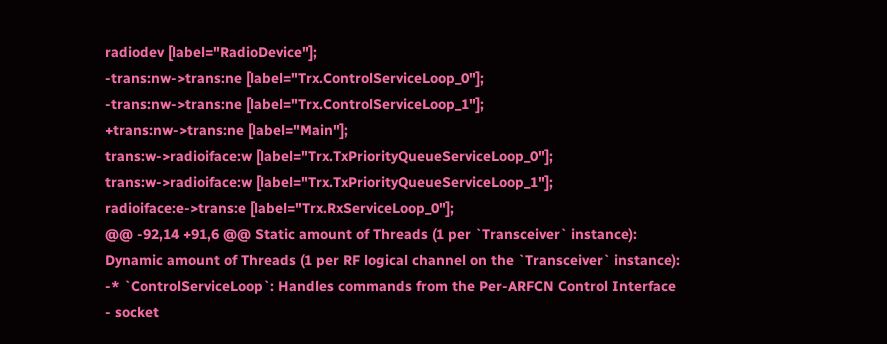radiodev [label="RadioDevice"];
-trans:nw->trans:ne [label="Trx.ControlServiceLoop_0"];
-trans:nw->trans:ne [label="Trx.ControlServiceLoop_1"];
+trans:nw->trans:ne [label="Main"];
trans:w->radioiface:w [label="Trx.TxPriorityQueueServiceLoop_0"];
trans:w->radioiface:w [label="Trx.TxPriorityQueueServiceLoop_1"];
radioiface:e->trans:e [label="Trx.RxServiceLoop_0"];
@@ -92,14 +91,6 @@ Static amount of Threads (1 per `Transceiver` instance):
Dynamic amount of Threads (1 per RF logical channel on the `Transceiver` instance):
-* `ControlServiceLoop`: Handles commands from the Per-ARFCN Control Interface
- socket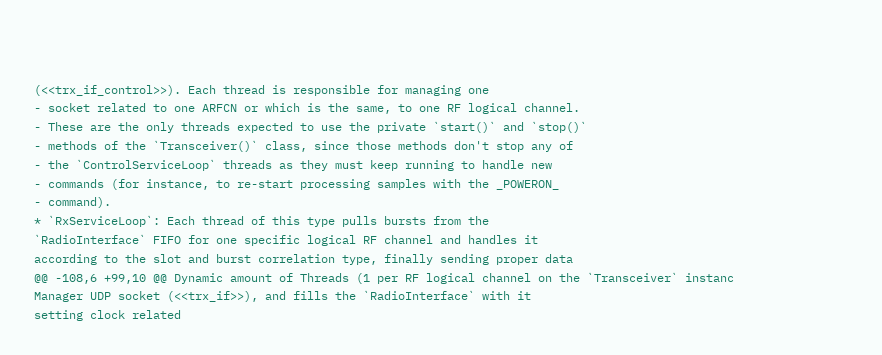(<<trx_if_control>>). Each thread is responsible for managing one
- socket related to one ARFCN or which is the same, to one RF logical channel.
- These are the only threads expected to use the private `start()` and `stop()`
- methods of the `Transceiver()` class, since those methods don't stop any of
- the `ControlServiceLoop` threads as they must keep running to handle new
- commands (for instance, to re-start processing samples with the _POWERON_
- command).
* `RxServiceLoop`: Each thread of this type pulls bursts from the
`RadioInterface` FIFO for one specific logical RF channel and handles it
according to the slot and burst correlation type, finally sending proper data
@@ -108,6 +99,10 @@ Dynamic amount of Threads (1 per RF logical channel on the `Transceiver` instanc
Manager UDP socket (<<trx_if>>), and fills the `RadioInterface` with it
setting clock related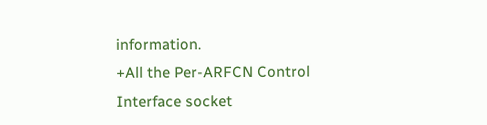information.
+All the Per-ARFCN Control Interface socket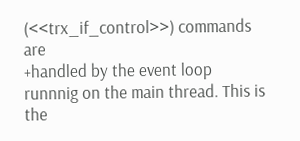(<<trx_if_control>>) commands are
+handled by the event loop runnnig on the main thread. This is the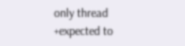only thread
+expected to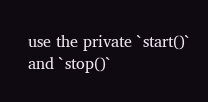use the private `start()` and `stop()`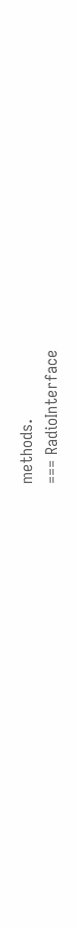methods.
=== RadioInterface